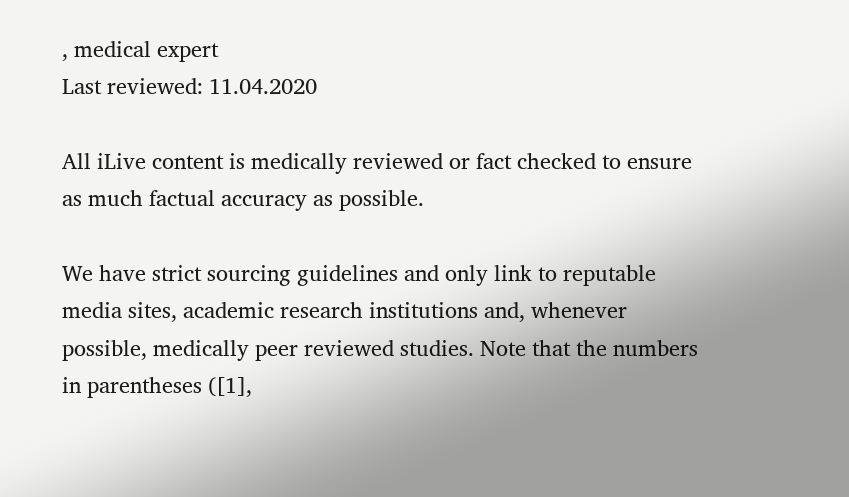, medical expert
Last reviewed: 11.04.2020

All iLive content is medically reviewed or fact checked to ensure as much factual accuracy as possible.

We have strict sourcing guidelines and only link to reputable media sites, academic research institutions and, whenever possible, medically peer reviewed studies. Note that the numbers in parentheses ([1],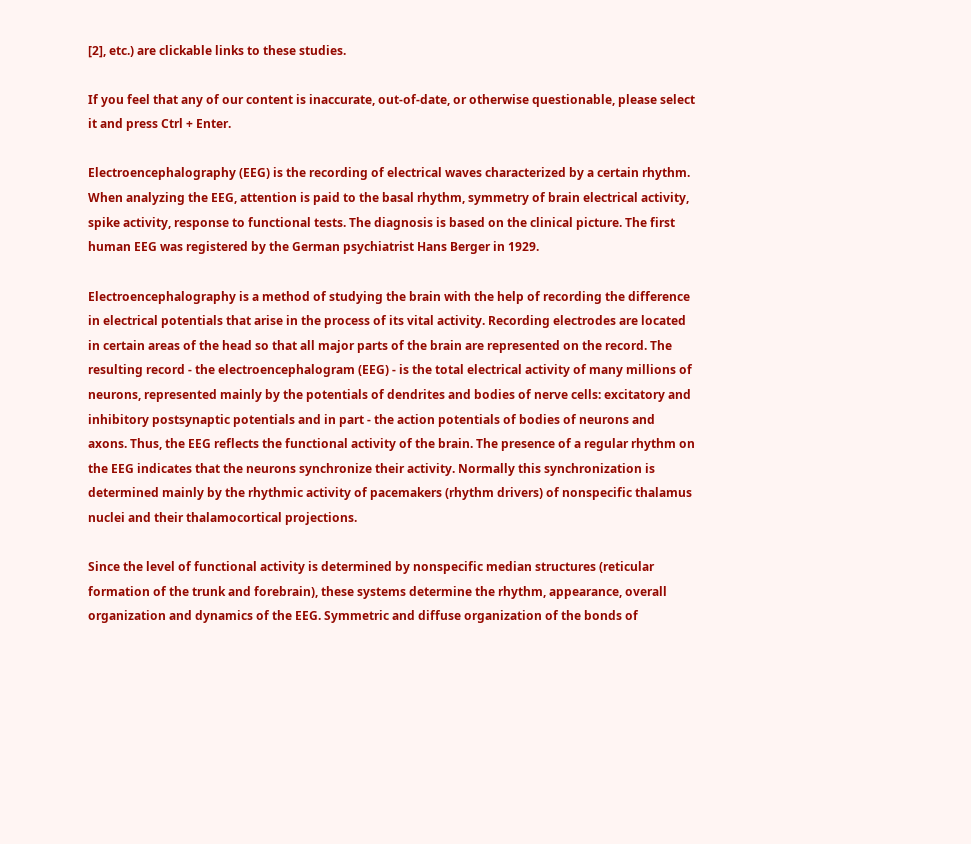[2], etc.) are clickable links to these studies.

If you feel that any of our content is inaccurate, out-of-date, or otherwise questionable, please select it and press Ctrl + Enter.

Electroencephalography (EEG) is the recording of electrical waves characterized by a certain rhythm. When analyzing the EEG, attention is paid to the basal rhythm, symmetry of brain electrical activity, spike activity, response to functional tests. The diagnosis is based on the clinical picture. The first human EEG was registered by the German psychiatrist Hans Berger in 1929.

Electroencephalography is a method of studying the brain with the help of recording the difference in electrical potentials that arise in the process of its vital activity. Recording electrodes are located in certain areas of the head so that all major parts of the brain are represented on the record. The resulting record - the electroencephalogram (EEG) - is the total electrical activity of many millions of neurons, represented mainly by the potentials of dendrites and bodies of nerve cells: excitatory and inhibitory postsynaptic potentials and in part - the action potentials of bodies of neurons and axons. Thus, the EEG reflects the functional activity of the brain. The presence of a regular rhythm on the EEG indicates that the neurons synchronize their activity. Normally this synchronization is determined mainly by the rhythmic activity of pacemakers (rhythm drivers) of nonspecific thalamus nuclei and their thalamocortical projections.

Since the level of functional activity is determined by nonspecific median structures (reticular formation of the trunk and forebrain), these systems determine the rhythm, appearance, overall organization and dynamics of the EEG. Symmetric and diffuse organization of the bonds of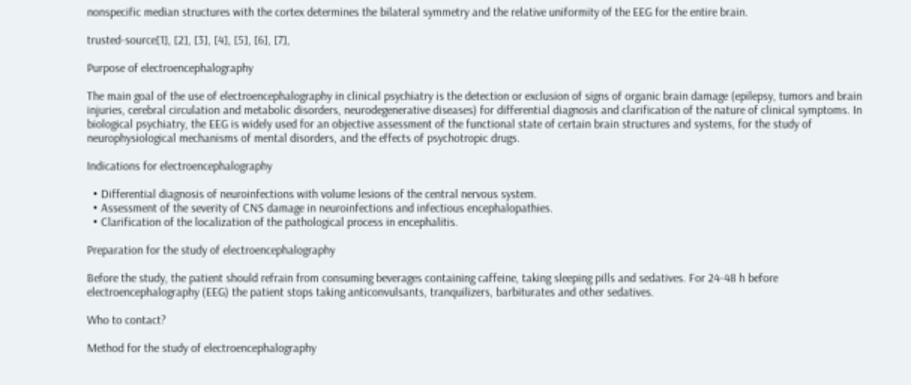nonspecific median structures with the cortex determines the bilateral symmetry and the relative uniformity of the EEG for the entire brain.

trusted-source[1], [2], [3], [4], [5], [6], [7],

Purpose of electroencephalography

The main goal of the use of electroencephalography in clinical psychiatry is the detection or exclusion of signs of organic brain damage (epilepsy, tumors and brain injuries, cerebral circulation and metabolic disorders, neurodegenerative diseases) for differential diagnosis and clarification of the nature of clinical symptoms. In biological psychiatry, the EEG is widely used for an objective assessment of the functional state of certain brain structures and systems, for the study of neurophysiological mechanisms of mental disorders, and the effects of psychotropic drugs.

Indications for electroencephalography

  • Differential diagnosis of neuroinfections with volume lesions of the central nervous system.
  • Assessment of the severity of CNS damage in neuroinfections and infectious encephalopathies.
  • Clarification of the localization of the pathological process in encephalitis.

Preparation for the study of electroencephalography

Before the study, the patient should refrain from consuming beverages containing caffeine, taking sleeping pills and sedatives. For 24-48 h before electroencephalography (EEG) the patient stops taking anticonvulsants, tranquilizers, barbiturates and other sedatives.

Who to contact?

Method for the study of electroencephalography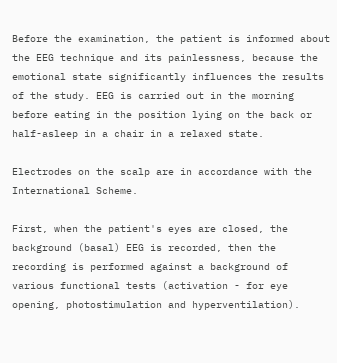Before the examination, the patient is informed about the EEG technique and its painlessness, because the emotional state significantly influences the results of the study. EEG is carried out in the morning before eating in the position lying on the back or half-asleep in a chair in a relaxed state.

Electrodes on the scalp are in accordance with the International Scheme.

First, when the patient's eyes are closed, the background (basal) EEG is recorded, then the recording is performed against a background of various functional tests (activation - for eye opening, photostimulation and hyperventilation).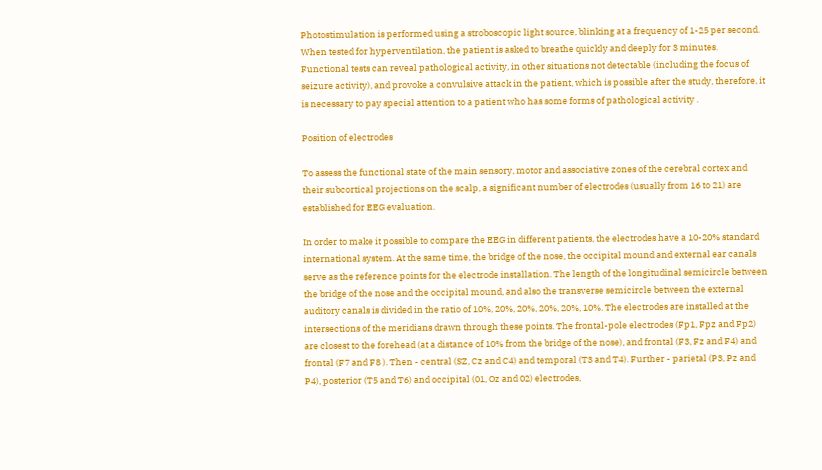Photostimulation is performed using a stroboscopic light source, blinking at a frequency of 1-25 per second. When tested for hyperventilation, the patient is asked to breathe quickly and deeply for 3 minutes. Functional tests can reveal pathological activity, in other situations not detectable (including the focus of seizure activity), and provoke a convulsive attack in the patient, which is possible after the study, therefore, it is necessary to pay special attention to a patient who has some forms of pathological activity .

Position of electrodes

To assess the functional state of the main sensory, motor and associative zones of the cerebral cortex and their subcortical projections on the scalp, a significant number of electrodes (usually from 16 to 21) are established for EEG evaluation.

In order to make it possible to compare the EEG in different patients, the electrodes have a 10-20% standard international system. At the same time, the bridge of the nose, the occipital mound and external ear canals serve as the reference points for the electrode installation. The length of the longitudinal semicircle between the bridge of the nose and the occipital mound, and also the transverse semicircle between the external auditory canals is divided in the ratio of 10%, 20%, 20%, 20%, 20%, 10%. The electrodes are installed at the intersections of the meridians drawn through these points. The frontal-pole electrodes (Fp1, Fpz and Fp2) are closest to the forehead (at a distance of 10% from the bridge of the nose), and frontal (F3, Fz and F4) and frontal (F7 and F8 ). Then - central (SZ, Cz and C4) and temporal (T3 and T4). Further - parietal (P3, Pz and P4), posterior (T5 and T6) and occipital (01, Oz and 02) electrodes,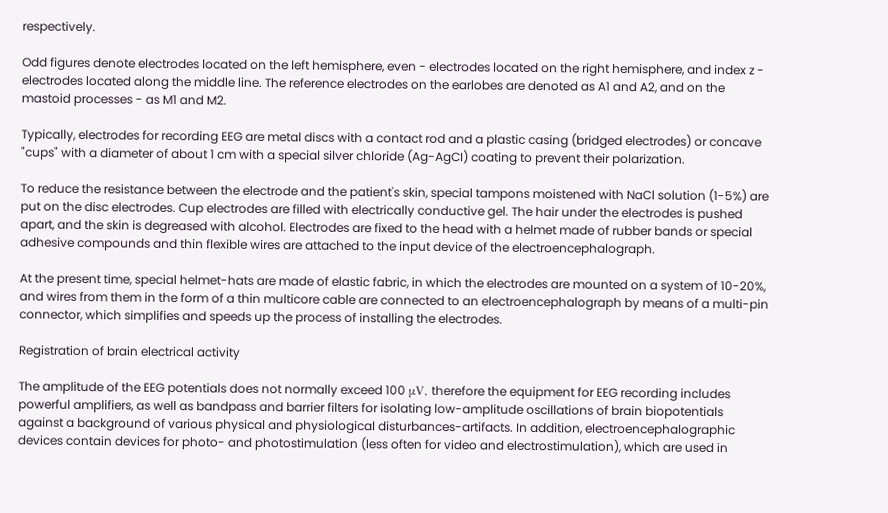respectively.

Odd figures denote electrodes located on the left hemisphere, even - electrodes located on the right hemisphere, and index z - electrodes located along the middle line. The reference electrodes on the earlobes are denoted as A1 and A2, and on the mastoid processes - as M1 and M2.

Typically, electrodes for recording EEG are metal discs with a contact rod and a plastic casing (bridged electrodes) or concave "cups" with a diameter of about 1 cm with a special silver chloride (Ag-AgCI) coating to prevent their polarization.

To reduce the resistance between the electrode and the patient's skin, special tampons moistened with NaCl solution (1-5%) are put on the disc electrodes. Cup electrodes are filled with electrically conductive gel. The hair under the electrodes is pushed apart, and the skin is degreased with alcohol. Electrodes are fixed to the head with a helmet made of rubber bands or special adhesive compounds and thin flexible wires are attached to the input device of the electroencephalograph.

At the present time, special helmet-hats are made of elastic fabric, in which the electrodes are mounted on a system of 10-20%, and wires from them in the form of a thin multicore cable are connected to an electroencephalograph by means of a multi-pin connector, which simplifies and speeds up the process of installing the electrodes.

Registration of brain electrical activity

The amplitude of the EEG potentials does not normally exceed 100 μV, therefore the equipment for EEG recording includes powerful amplifiers, as well as bandpass and barrier filters for isolating low-amplitude oscillations of brain biopotentials against a background of various physical and physiological disturbances-artifacts. In addition, electroencephalographic devices contain devices for photo- and photostimulation (less often for video and electrostimulation), which are used in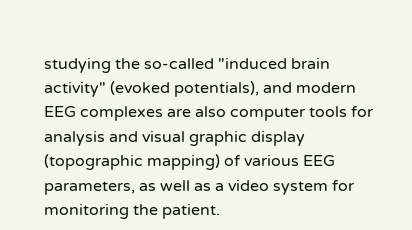studying the so-called "induced brain activity" (evoked potentials), and modern EEG complexes are also computer tools for analysis and visual graphic display (topographic mapping) of various EEG parameters, as well as a video system for monitoring the patient.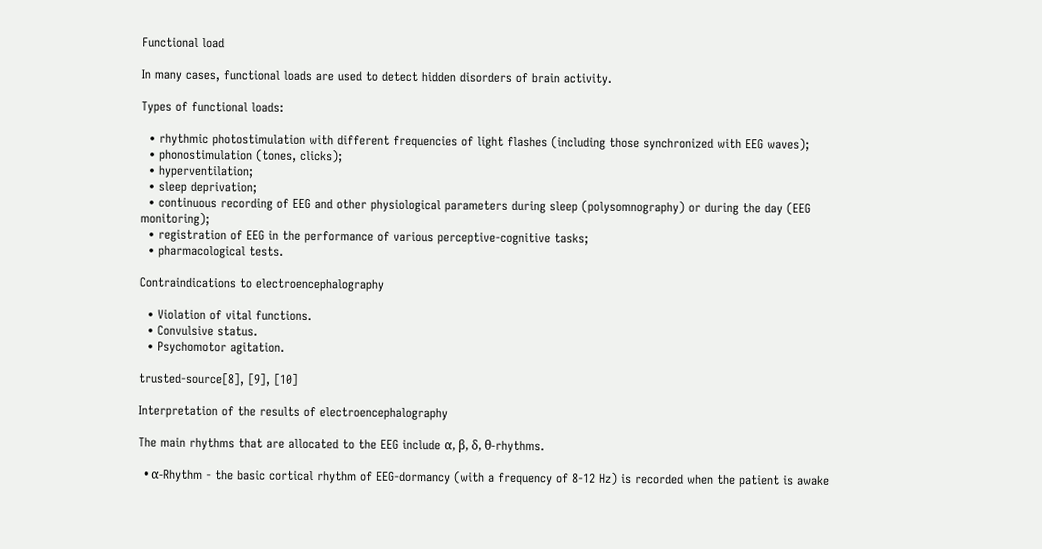Functional load

In many cases, functional loads are used to detect hidden disorders of brain activity.

Types of functional loads:

  • rhythmic photostimulation with different frequencies of light flashes (including those synchronized with EEG waves);
  • phonostimulation (tones, clicks);
  • hyperventilation;
  • sleep deprivation;
  • continuous recording of EEG and other physiological parameters during sleep (polysomnography) or during the day (EEG monitoring);
  • registration of EEG in the performance of various perceptive-cognitive tasks;
  • pharmacological tests.

Contraindications to electroencephalography

  • Violation of vital functions.
  • Convulsive status.
  • Psychomotor agitation.

trusted-source[8], [9], [10]

Interpretation of the results of electroencephalography

The main rhythms that are allocated to the EEG include α, β, δ, θ-rhythms.

  • α-Rhythm - the basic cortical rhythm of EEG-dormancy (with a frequency of 8-12 Hz) is recorded when the patient is awake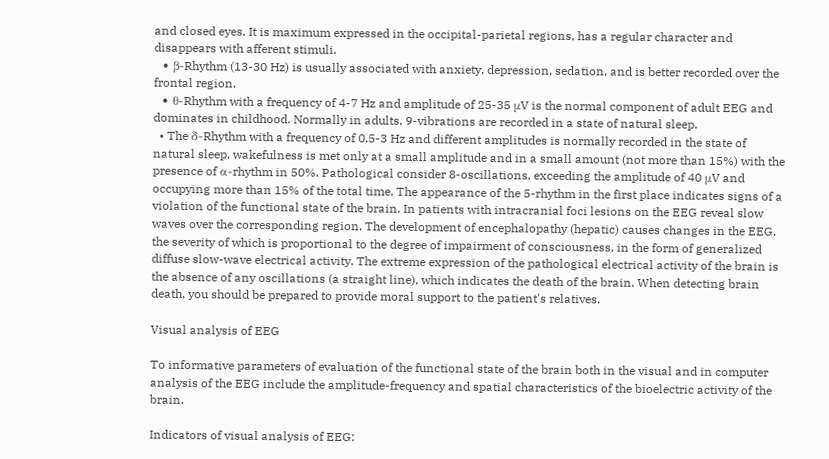and closed eyes. It is maximum expressed in the occipital-parietal regions, has a regular character and disappears with afferent stimuli.
  • β-Rhythm (13-30 Hz) is usually associated with anxiety, depression, sedation, and is better recorded over the frontal region.
  • θ-Rhythm with a frequency of 4-7 Hz and amplitude of 25-35 μV is the normal component of adult EEG and dominates in childhood. Normally in adults, 9-vibrations are recorded in a state of natural sleep.
  • The δ-Rhythm with a frequency of 0.5-3 Hz and different amplitudes is normally recorded in the state of natural sleep, wakefulness is met only at a small amplitude and in a small amount (not more than 15%) with the presence of α-rhythm in 50%. Pathological consider 8-oscillations, exceeding the amplitude of 40 μV and occupying more than 15% of the total time. The appearance of the 5-rhythm in the first place indicates signs of a violation of the functional state of the brain. In patients with intracranial foci lesions on the EEG reveal slow waves over the corresponding region. The development of encephalopathy (hepatic) causes changes in the EEG, the severity of which is proportional to the degree of impairment of consciousness, in the form of generalized diffuse slow-wave electrical activity. The extreme expression of the pathological electrical activity of the brain is the absence of any oscillations (a straight line), which indicates the death of the brain. When detecting brain death, you should be prepared to provide moral support to the patient's relatives.

Visual analysis of EEG

To informative parameters of evaluation of the functional state of the brain both in the visual and in computer analysis of the EEG include the amplitude-frequency and spatial characteristics of the bioelectric activity of the brain.

Indicators of visual analysis of EEG: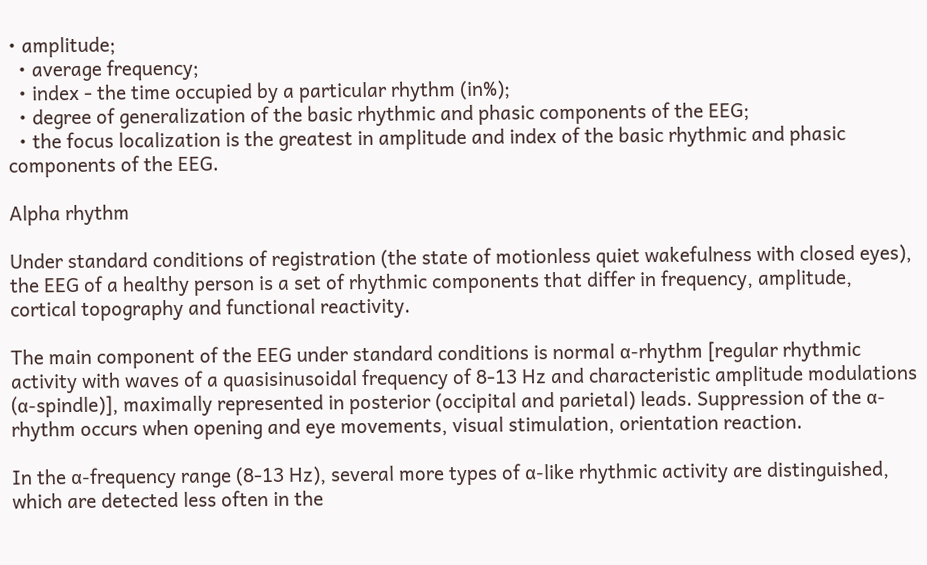• amplitude;
  • average frequency;
  • index - the time occupied by a particular rhythm (in%);
  • degree of generalization of the basic rhythmic and phasic components of the EEG;
  • the focus localization is the greatest in amplitude and index of the basic rhythmic and phasic components of the EEG.

Alpha rhythm

Under standard conditions of registration (the state of motionless quiet wakefulness with closed eyes), the EEG of a healthy person is a set of rhythmic components that differ in frequency, amplitude, cortical topography and functional reactivity.

The main component of the EEG under standard conditions is normal α-rhythm [regular rhythmic activity with waves of a quasisinusoidal frequency of 8-13 Hz and characteristic amplitude modulations (α-spindle)], maximally represented in posterior (occipital and parietal) leads. Suppression of the α-rhythm occurs when opening and eye movements, visual stimulation, orientation reaction.

In the α-frequency range (8-13 Hz), several more types of α-like rhythmic activity are distinguished, which are detected less often in the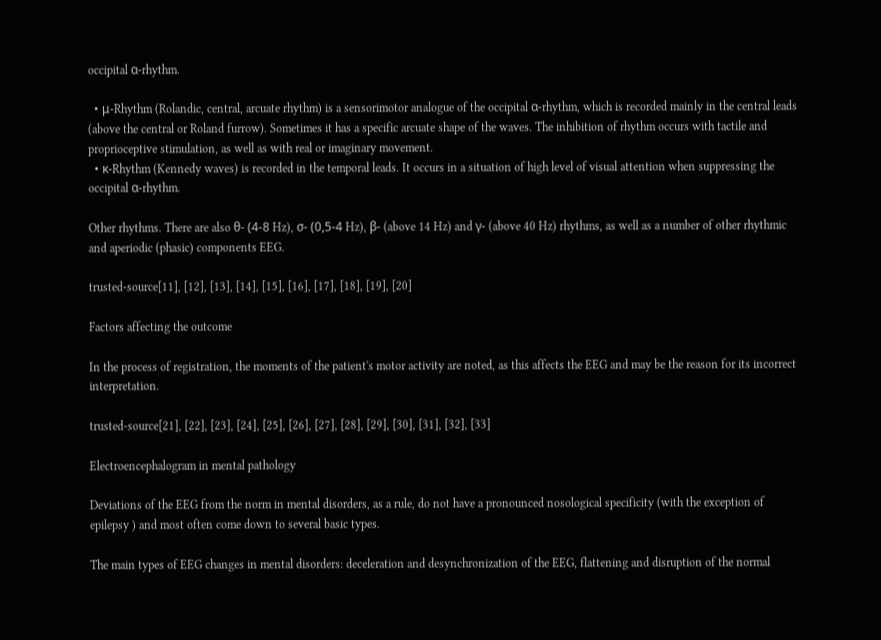occipital α-rhythm.

  • μ-Rhythm (Rolandic, central, arcuate rhythm) is a sensorimotor analogue of the occipital α-rhythm, which is recorded mainly in the central leads (above the central or Roland furrow). Sometimes it has a specific arcuate shape of the waves. The inhibition of rhythm occurs with tactile and proprioceptive stimulation, as well as with real or imaginary movement.
  • κ-Rhythm (Kennedy waves) is recorded in the temporal leads. It occurs in a situation of high level of visual attention when suppressing the occipital α-rhythm.

Other rhythms. There are also θ- (4-8 Hz), σ- (0,5-4 Hz), β- (above 14 Hz) and γ- (above 40 Hz) rhythms, as well as a number of other rhythmic and aperiodic (phasic) components EEG.

trusted-source[11], [12], [13], [14], [15], [16], [17], [18], [19], [20]

Factors affecting the outcome

In the process of registration, the moments of the patient's motor activity are noted, as this affects the EEG and may be the reason for its incorrect interpretation.

trusted-source[21], [22], [23], [24], [25], [26], [27], [28], [29], [30], [31], [32], [33]

Electroencephalogram in mental pathology

Deviations of the EEG from the norm in mental disorders, as a rule, do not have a pronounced nosological specificity (with the exception of epilepsy ) and most often come down to several basic types.

The main types of EEG changes in mental disorders: deceleration and desynchronization of the EEG, flattening and disruption of the normal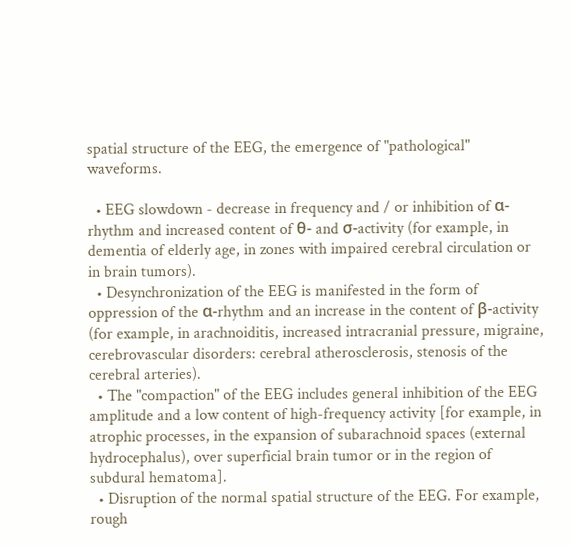spatial structure of the EEG, the emergence of "pathological" waveforms.

  • EEG slowdown - decrease in frequency and / or inhibition of α-rhythm and increased content of θ- and σ-activity (for example, in dementia of elderly age, in zones with impaired cerebral circulation or in brain tumors).
  • Desynchronization of the EEG is manifested in the form of oppression of the α-rhythm and an increase in the content of β-activity (for example, in arachnoiditis, increased intracranial pressure, migraine, cerebrovascular disorders: cerebral atherosclerosis, stenosis of the cerebral arteries).
  • The "compaction" of the EEG includes general inhibition of the EEG amplitude and a low content of high-frequency activity [for example, in atrophic processes, in the expansion of subarachnoid spaces (external hydrocephalus), over superficial brain tumor or in the region of subdural hematoma].
  • Disruption of the normal spatial structure of the EEG. For example, rough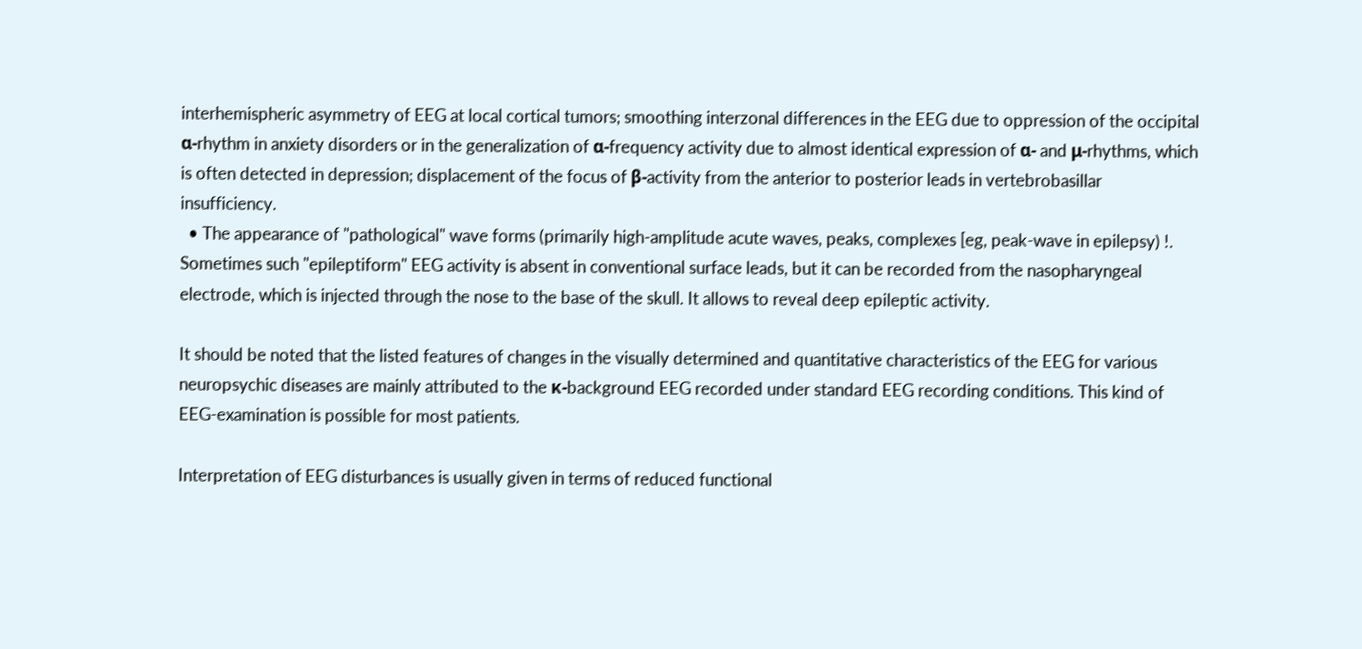interhemispheric asymmetry of EEG at local cortical tumors; smoothing interzonal differences in the EEG due to oppression of the occipital α-rhythm in anxiety disorders or in the generalization of α-frequency activity due to almost identical expression of α- and μ-rhythms, which is often detected in depression; displacement of the focus of β-activity from the anterior to posterior leads in vertebrobasillar insufficiency.
  • The appearance of "pathological" wave forms (primarily high-amplitude acute waves, peaks, complexes [eg, peak-wave in epilepsy) !. Sometimes such "epileptiform" EEG activity is absent in conventional surface leads, but it can be recorded from the nasopharyngeal electrode, which is injected through the nose to the base of the skull. It allows to reveal deep epileptic activity.

It should be noted that the listed features of changes in the visually determined and quantitative characteristics of the EEG for various neuropsychic diseases are mainly attributed to the κ-background EEG recorded under standard EEG recording conditions. This kind of EEG-examination is possible for most patients.

Interpretation of EEG disturbances is usually given in terms of reduced functional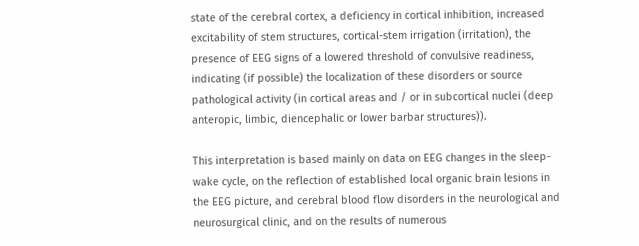state of the cerebral cortex, a deficiency in cortical inhibition, increased excitability of stem structures, cortical-stem irrigation (irritation), the presence of EEG signs of a lowered threshold of convulsive readiness, indicating (if possible) the localization of these disorders or source pathological activity (in cortical areas and / or in subcortical nuclei (deep anteropic, limbic, diencephalic or lower barbar structures)).

This interpretation is based mainly on data on EEG changes in the sleep-wake cycle, on the reflection of established local organic brain lesions in the EEG picture, and cerebral blood flow disorders in the neurological and neurosurgical clinic, and on the results of numerous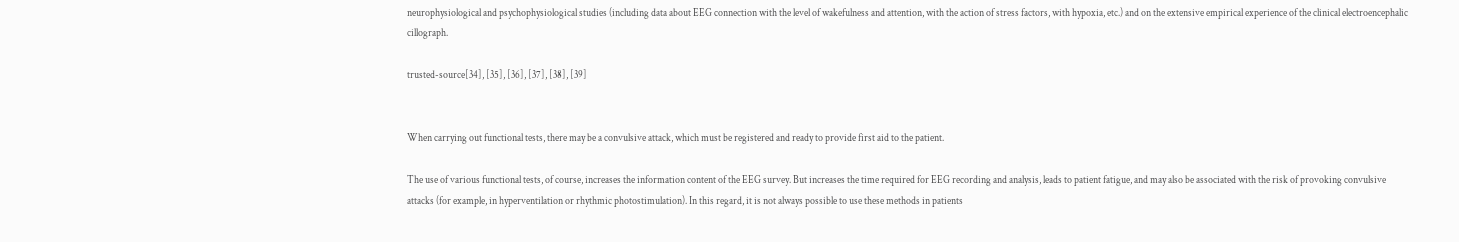neurophysiological and psychophysiological studies (including data about EEG connection with the level of wakefulness and attention, with the action of stress factors, with hypoxia, etc.) and on the extensive empirical experience of the clinical electroencephalic cillograph.

trusted-source[34], [35], [36], [37], [38], [39]


When carrying out functional tests, there may be a convulsive attack, which must be registered and ready to provide first aid to the patient.

The use of various functional tests, of course, increases the information content of the EEG survey. But increases the time required for EEG recording and analysis, leads to patient fatigue, and may also be associated with the risk of provoking convulsive attacks (for example, in hyperventilation or rhythmic photostimulation). In this regard, it is not always possible to use these methods in patients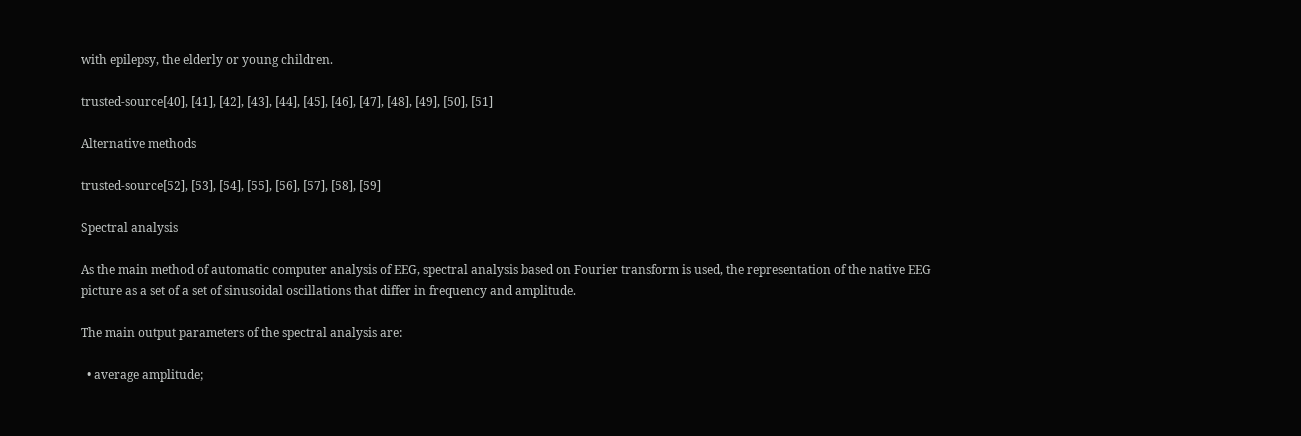with epilepsy, the elderly or young children.

trusted-source[40], [41], [42], [43], [44], [45], [46], [47], [48], [49], [50], [51]

Alternative methods

trusted-source[52], [53], [54], [55], [56], [57], [58], [59]

Spectral analysis

As the main method of automatic computer analysis of EEG, spectral analysis based on Fourier transform is used, the representation of the native EEG picture as a set of a set of sinusoidal oscillations that differ in frequency and amplitude.

The main output parameters of the spectral analysis are:

  • average amplitude;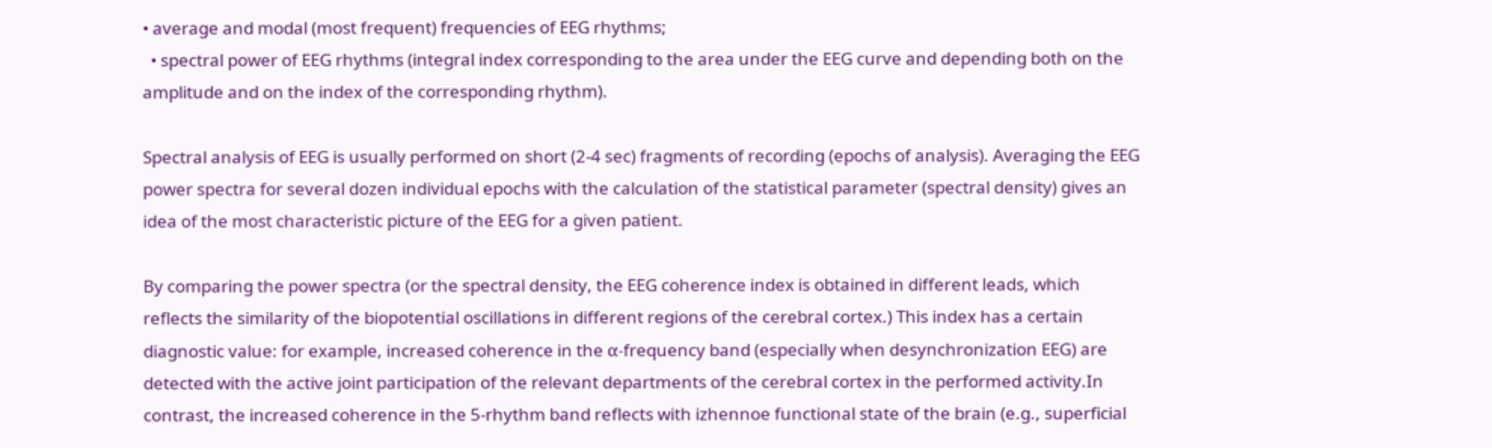• average and modal (most frequent) frequencies of EEG rhythms;
  • spectral power of EEG rhythms (integral index corresponding to the area under the EEG curve and depending both on the amplitude and on the index of the corresponding rhythm).

Spectral analysis of EEG is usually performed on short (2-4 sec) fragments of recording (epochs of analysis). Averaging the EEG power spectra for several dozen individual epochs with the calculation of the statistical parameter (spectral density) gives an idea of the most characteristic picture of the EEG for a given patient.

By comparing the power spectra (or the spectral density, the EEG coherence index is obtained in different leads, which reflects the similarity of the biopotential oscillations in different regions of the cerebral cortex.) This index has a certain diagnostic value: for example, increased coherence in the α-frequency band (especially when desynchronization EEG) are detected with the active joint participation of the relevant departments of the cerebral cortex in the performed activity.In contrast, the increased coherence in the 5-rhythm band reflects with izhennoe functional state of the brain (e.g., superficial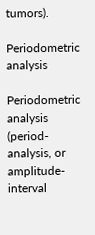tumors).

Periodometric analysis

Periodometric analysis (period-analysis, or amplitude-interval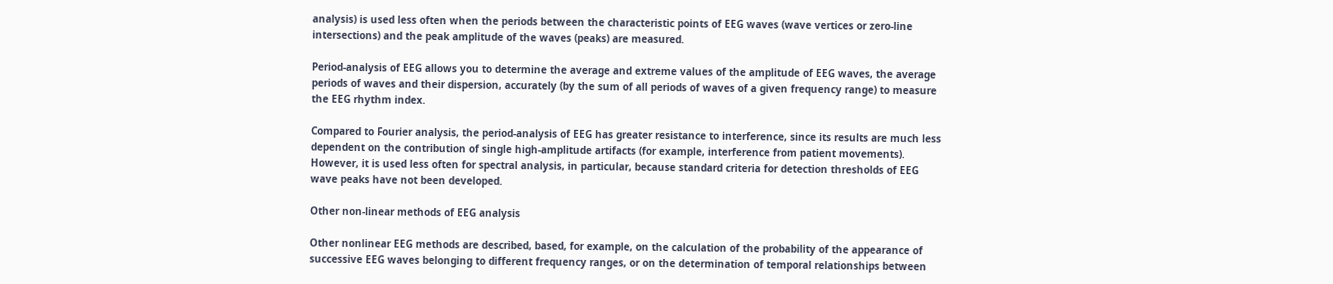analysis) is used less often when the periods between the characteristic points of EEG waves (wave vertices or zero-line intersections) and the peak amplitude of the waves (peaks) are measured.

Period-analysis of EEG allows you to determine the average and extreme values of the amplitude of EEG waves, the average periods of waves and their dispersion, accurately (by the sum of all periods of waves of a given frequency range) to measure the EEG rhythm index.

Compared to Fourier analysis, the period-analysis of EEG has greater resistance to interference, since its results are much less dependent on the contribution of single high-amplitude artifacts (for example, interference from patient movements). However, it is used less often for spectral analysis, in particular, because standard criteria for detection thresholds of EEG wave peaks have not been developed.

Other non-linear methods of EEG analysis

Other nonlinear EEG methods are described, based, for example, on the calculation of the probability of the appearance of successive EEG waves belonging to different frequency ranges, or on the determination of temporal relationships between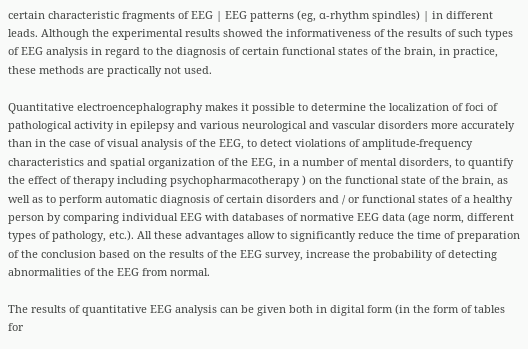certain characteristic fragments of EEG | EEG patterns (eg, α-rhythm spindles) | in different leads. Although the experimental results showed the informativeness of the results of such types of EEG analysis in regard to the diagnosis of certain functional states of the brain, in practice, these methods are practically not used.

Quantitative electroencephalography makes it possible to determine the localization of foci of pathological activity in epilepsy and various neurological and vascular disorders more accurately than in the case of visual analysis of the EEG, to detect violations of amplitude-frequency characteristics and spatial organization of the EEG, in a number of mental disorders, to quantify the effect of therapy including psychopharmacotherapy ) on the functional state of the brain, as well as to perform automatic diagnosis of certain disorders and / or functional states of a healthy person by comparing individual EEG with databases of normative EEG data (age norm, different types of pathology, etc.). All these advantages allow to significantly reduce the time of preparation of the conclusion based on the results of the EEG survey, increase the probability of detecting abnormalities of the EEG from normal.

The results of quantitative EEG analysis can be given both in digital form (in the form of tables for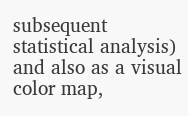subsequent statistical analysis) and also as a visual color map,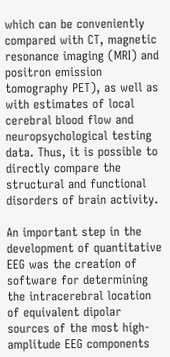which can be conveniently compared with CT, magnetic resonance imaging (MRI) and positron emission tomography PET), as well as with estimates of local cerebral blood flow and neuropsychological testing data. Thus, it is possible to directly compare the structural and functional disorders of brain activity.

An important step in the development of quantitative EEG was the creation of software for determining the intracerebral location of equivalent dipolar sources of the most high-amplitude EEG components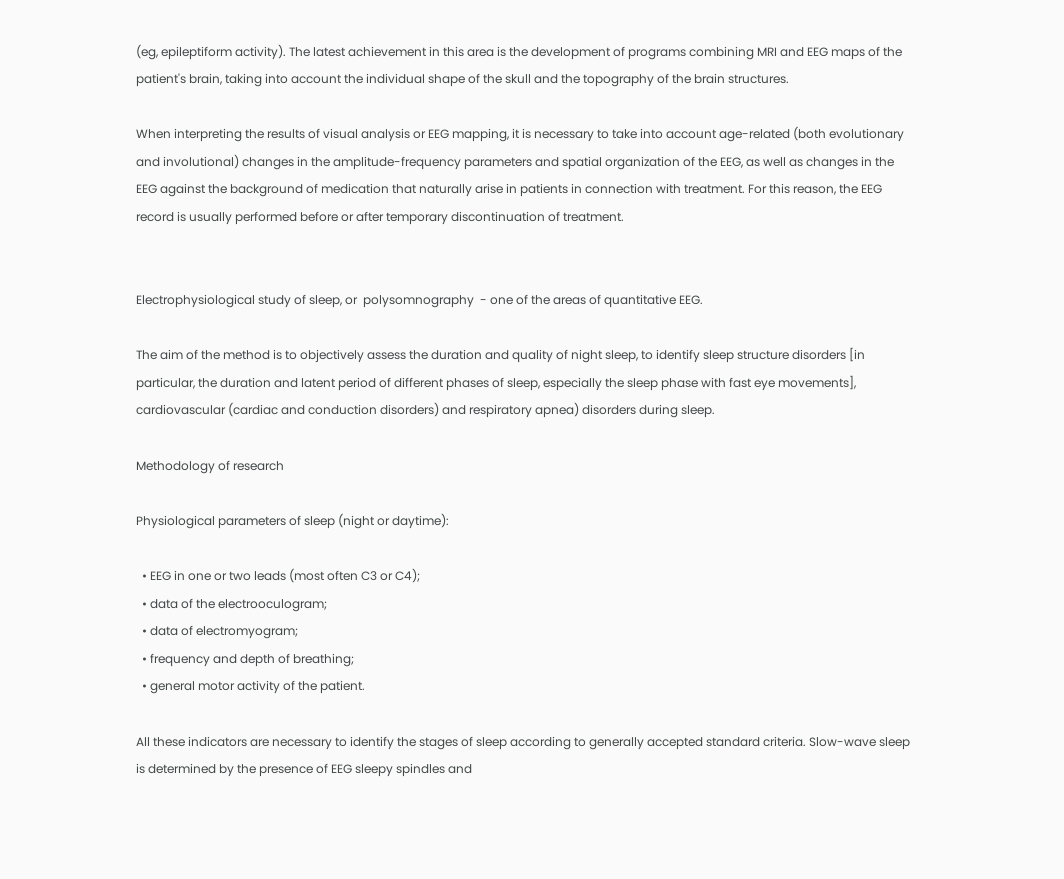(eg, epileptiform activity). The latest achievement in this area is the development of programs combining MRI and EEG maps of the patient's brain, taking into account the individual shape of the skull and the topography of the brain structures.

When interpreting the results of visual analysis or EEG mapping, it is necessary to take into account age-related (both evolutionary and involutional) changes in the amplitude-frequency parameters and spatial organization of the EEG, as well as changes in the EEG against the background of medication that naturally arise in patients in connection with treatment. For this reason, the EEG record is usually performed before or after temporary discontinuation of treatment.


Electrophysiological study of sleep, or  polysomnography  - one of the areas of quantitative EEG.

The aim of the method is to objectively assess the duration and quality of night sleep, to identify sleep structure disorders [in particular, the duration and latent period of different phases of sleep, especially the sleep phase with fast eye movements], cardiovascular (cardiac and conduction disorders) and respiratory apnea) disorders during sleep.

Methodology of research

Physiological parameters of sleep (night or daytime):

  • EEG in one or two leads (most often C3 or C4);
  • data of the electrooculogram;
  • data of electromyogram;
  • frequency and depth of breathing;
  • general motor activity of the patient.

All these indicators are necessary to identify the stages of sleep according to generally accepted standard criteria. Slow-wave sleep is determined by the presence of EEG sleepy spindles and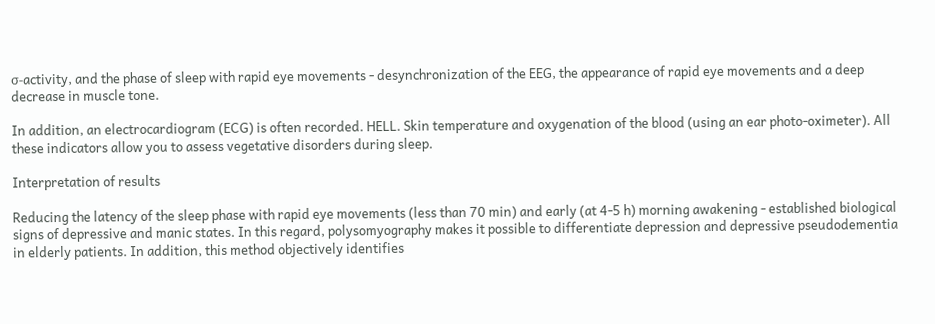σ-activity, and the phase of sleep with rapid eye movements - desynchronization of the EEG, the appearance of rapid eye movements and a deep decrease in muscle tone.

In addition, an electrocardiogram (ECG) is often recorded. HELL. Skin temperature and oxygenation of the blood (using an ear photo-oximeter). All these indicators allow you to assess vegetative disorders during sleep.

Interpretation of results

Reducing the latency of the sleep phase with rapid eye movements (less than 70 min) and early (at 4-5 h) morning awakening - established biological signs of depressive and manic states. In this regard, polysomyography makes it possible to differentiate depression and depressive pseudodementia in elderly patients. In addition, this method objectively identifies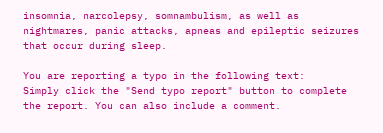insomnia, narcolepsy, somnambulism, as well as nightmares, panic attacks, apneas and epileptic seizures that occur during sleep.

You are reporting a typo in the following text:
Simply click the "Send typo report" button to complete the report. You can also include a comment.